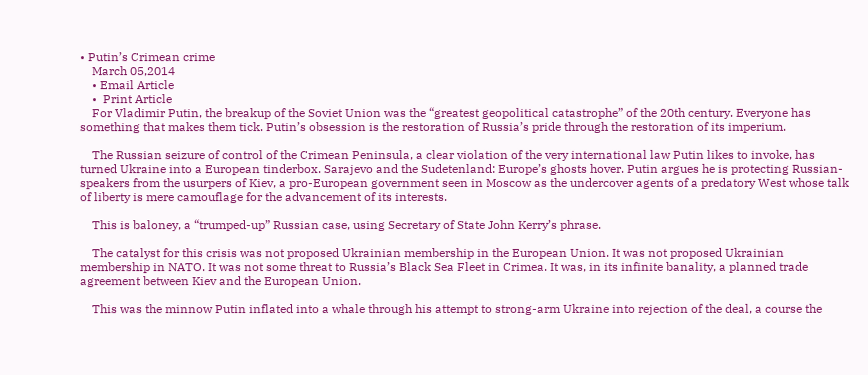• Putin’s Crimean crime
    March 05,2014
    • Email Article
    •  Print Article
    For Vladimir Putin, the breakup of the Soviet Union was the “greatest geopolitical catastrophe” of the 20th century. Everyone has something that makes them tick. Putin’s obsession is the restoration of Russia’s pride through the restoration of its imperium.

    The Russian seizure of control of the Crimean Peninsula, a clear violation of the very international law Putin likes to invoke, has turned Ukraine into a European tinderbox. Sarajevo and the Sudetenland: Europe’s ghosts hover. Putin argues he is protecting Russian-speakers from the usurpers of Kiev, a pro-European government seen in Moscow as the undercover agents of a predatory West whose talk of liberty is mere camouflage for the advancement of its interests.

    This is baloney, a “trumped-up” Russian case, using Secretary of State John Kerry’s phrase.

    The catalyst for this crisis was not proposed Ukrainian membership in the European Union. It was not proposed Ukrainian membership in NATO. It was not some threat to Russia’s Black Sea Fleet in Crimea. It was, in its infinite banality, a planned trade agreement between Kiev and the European Union.

    This was the minnow Putin inflated into a whale through his attempt to strong-arm Ukraine into rejection of the deal, a course the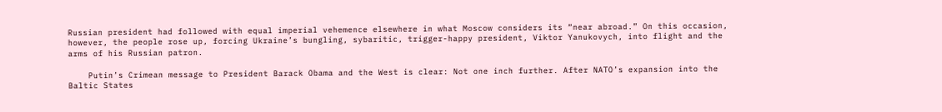Russian president had followed with equal imperial vehemence elsewhere in what Moscow considers its “near abroad.” On this occasion, however, the people rose up, forcing Ukraine’s bungling, sybaritic, trigger-happy president, Viktor Yanukovych, into flight and the arms of his Russian patron.

    Putin’s Crimean message to President Barack Obama and the West is clear: Not one inch further. After NATO’s expansion into the Baltic States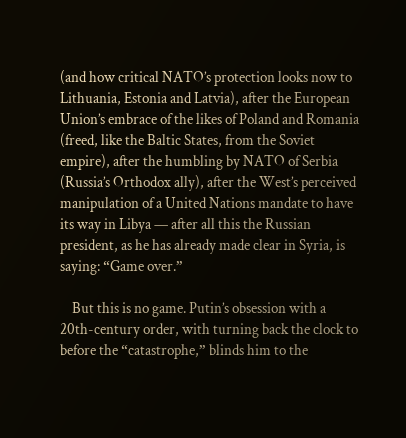(and how critical NATO’s protection looks now to Lithuania, Estonia and Latvia), after the European Union’s embrace of the likes of Poland and Romania (freed, like the Baltic States, from the Soviet empire), after the humbling by NATO of Serbia (Russia’s Orthodox ally), after the West’s perceived manipulation of a United Nations mandate to have its way in Libya — after all this the Russian president, as he has already made clear in Syria, is saying: “Game over.”

    But this is no game. Putin’s obsession with a 20th-century order, with turning back the clock to before the “catastrophe,” blinds him to the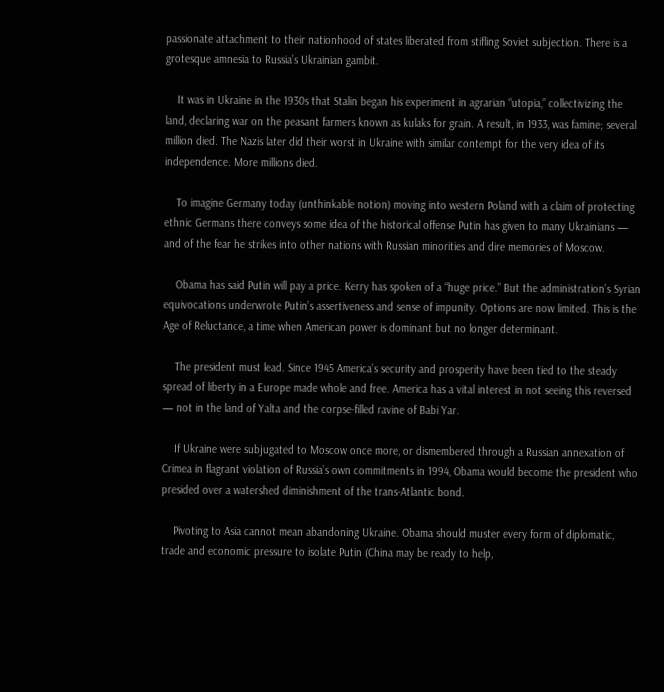passionate attachment to their nationhood of states liberated from stifling Soviet subjection. There is a grotesque amnesia to Russia’s Ukrainian gambit.

    It was in Ukraine in the 1930s that Stalin began his experiment in agrarian “utopia,” collectivizing the land, declaring war on the peasant farmers known as kulaks for grain. A result, in 1933, was famine; several million died. The Nazis later did their worst in Ukraine with similar contempt for the very idea of its independence. More millions died.

    To imagine Germany today (unthinkable notion) moving into western Poland with a claim of protecting ethnic Germans there conveys some idea of the historical offense Putin has given to many Ukrainians — and of the fear he strikes into other nations with Russian minorities and dire memories of Moscow.

    Obama has said Putin will pay a price. Kerry has spoken of a “huge price.” But the administration’s Syrian equivocations underwrote Putin’s assertiveness and sense of impunity. Options are now limited. This is the Age of Reluctance, a time when American power is dominant but no longer determinant.

    The president must lead. Since 1945 America’s security and prosperity have been tied to the steady spread of liberty in a Europe made whole and free. America has a vital interest in not seeing this reversed — not in the land of Yalta and the corpse-filled ravine of Babi Yar.

    If Ukraine were subjugated to Moscow once more, or dismembered through a Russian annexation of Crimea in flagrant violation of Russia’s own commitments in 1994, Obama would become the president who presided over a watershed diminishment of the trans-Atlantic bond.

    Pivoting to Asia cannot mean abandoning Ukraine. Obama should muster every form of diplomatic, trade and economic pressure to isolate Putin (China may be ready to help,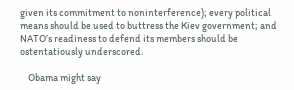given its commitment to noninterference); every political means should be used to buttress the Kiev government; and NATO’s readiness to defend its members should be ostentatiously underscored.

    Obama might say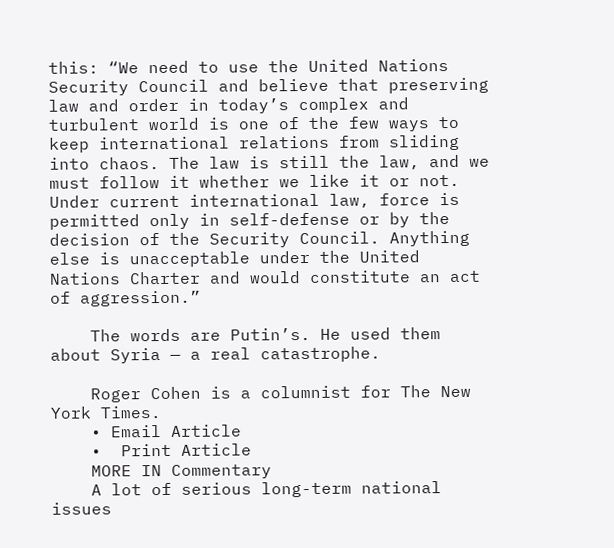this: “We need to use the United Nations Security Council and believe that preserving law and order in today’s complex and turbulent world is one of the few ways to keep international relations from sliding into chaos. The law is still the law, and we must follow it whether we like it or not. Under current international law, force is permitted only in self-defense or by the decision of the Security Council. Anything else is unacceptable under the United Nations Charter and would constitute an act of aggression.”

    The words are Putin’s. He used them about Syria — a real catastrophe.

    Roger Cohen is a columnist for The New York Times.
    • Email Article
    •  Print Article
    MORE IN Commentary
    A lot of serious long-term national issues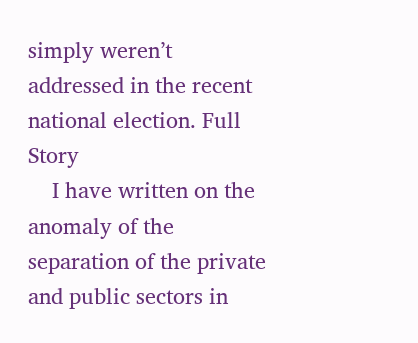simply weren’t addressed in the recent national election. Full Story
    I have written on the anomaly of the separation of the private and public sectors in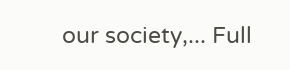our society,... Full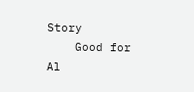Story
    Good for Al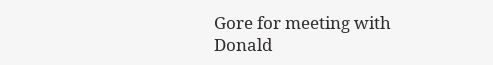Gore for meeting with Donald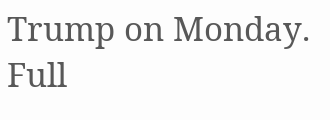Trump on Monday. Full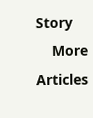Story
    More Articles